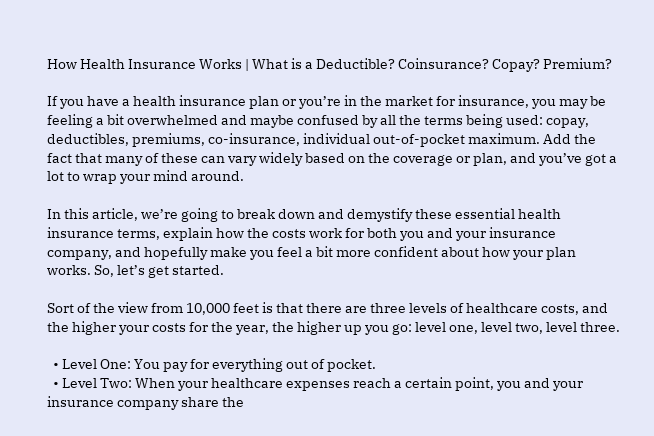How Health Insurance Works | What is a Deductible? Coinsurance? Copay? Premium?

If you have a health insurance plan or you’re in the market for insurance, you may be feeling a bit overwhelmed and maybe confused by all the terms being used: copay, deductibles, premiums, co-insurance, individual out-of-pocket maximum. Add the fact that many of these can vary widely based on the coverage or plan, and you’ve got a lot to wrap your mind around.

In this article, we’re going to break down and demystify these essential health insurance terms, explain how the costs work for both you and your insurance company, and hopefully make you feel a bit more confident about how your plan works. So, let’s get started.

Sort of the view from 10,000 feet is that there are three levels of healthcare costs, and the higher your costs for the year, the higher up you go: level one, level two, level three.

  • Level One: You pay for everything out of pocket.
  • Level Two: When your healthcare expenses reach a certain point, you and your insurance company share the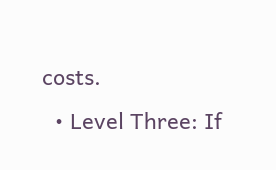costs.
  • Level Three: If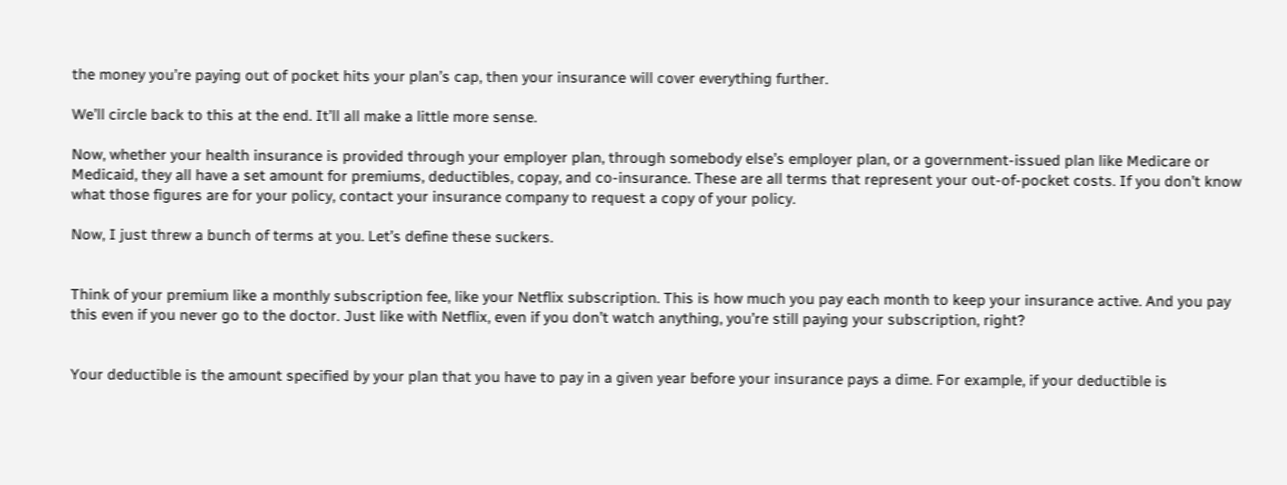the money you’re paying out of pocket hits your plan’s cap, then your insurance will cover everything further.

We’ll circle back to this at the end. It’ll all make a little more sense.

Now, whether your health insurance is provided through your employer plan, through somebody else’s employer plan, or a government-issued plan like Medicare or Medicaid, they all have a set amount for premiums, deductibles, copay, and co-insurance. These are all terms that represent your out-of-pocket costs. If you don’t know what those figures are for your policy, contact your insurance company to request a copy of your policy.

Now, I just threw a bunch of terms at you. Let’s define these suckers.


Think of your premium like a monthly subscription fee, like your Netflix subscription. This is how much you pay each month to keep your insurance active. And you pay this even if you never go to the doctor. Just like with Netflix, even if you don’t watch anything, you’re still paying your subscription, right?


Your deductible is the amount specified by your plan that you have to pay in a given year before your insurance pays a dime. For example, if your deductible is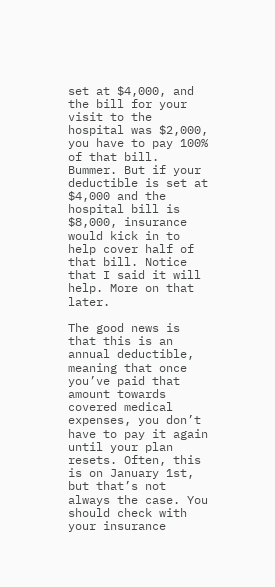set at $4,000, and the bill for your visit to the hospital was $2,000, you have to pay 100% of that bill. Bummer. But if your deductible is set at $4,000 and the hospital bill is $8,000, insurance would kick in to help cover half of that bill. Notice that I said it will help. More on that later.

The good news is that this is an annual deductible, meaning that once you’ve paid that amount towards covered medical expenses, you don’t have to pay it again until your plan resets. Often, this is on January 1st, but that’s not always the case. You should check with your insurance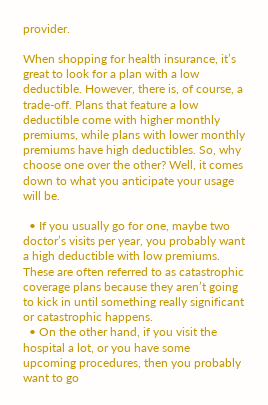provider.

When shopping for health insurance, it’s great to look for a plan with a low deductible. However, there is, of course, a trade-off. Plans that feature a low deductible come with higher monthly premiums, while plans with lower monthly premiums have high deductibles. So, why choose one over the other? Well, it comes down to what you anticipate your usage will be.

  • If you usually go for one, maybe two doctor’s visits per year, you probably want a high deductible with low premiums. These are often referred to as catastrophic coverage plans because they aren’t going to kick in until something really significant or catastrophic happens.
  • On the other hand, if you visit the hospital a lot, or you have some upcoming procedures, then you probably want to go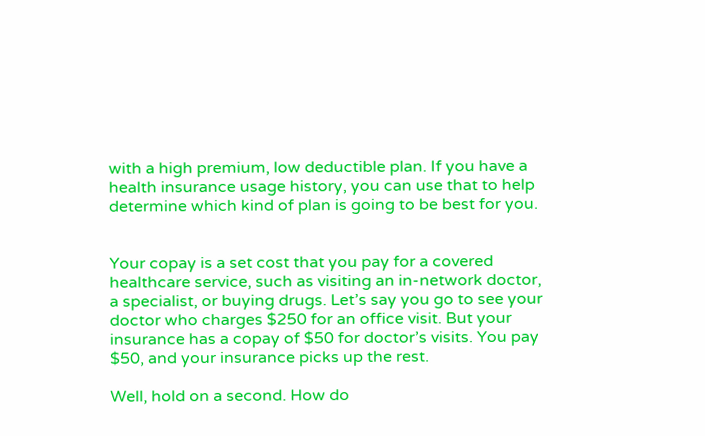with a high premium, low deductible plan. If you have a health insurance usage history, you can use that to help determine which kind of plan is going to be best for you.


Your copay is a set cost that you pay for a covered healthcare service, such as visiting an in-network doctor, a specialist, or buying drugs. Let’s say you go to see your doctor who charges $250 for an office visit. But your insurance has a copay of $50 for doctor’s visits. You pay $50, and your insurance picks up the rest.

Well, hold on a second. How do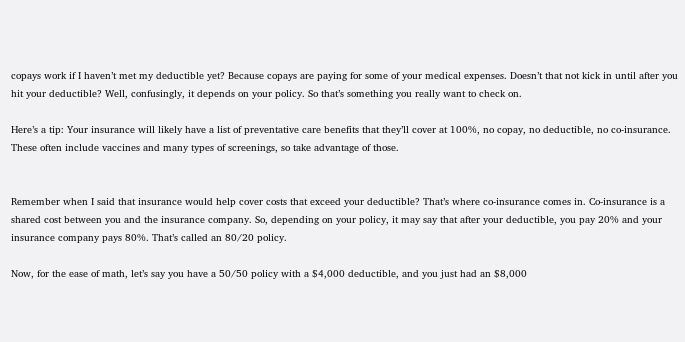copays work if I haven’t met my deductible yet? Because copays are paying for some of your medical expenses. Doesn’t that not kick in until after you hit your deductible? Well, confusingly, it depends on your policy. So that’s something you really want to check on.

Here’s a tip: Your insurance will likely have a list of preventative care benefits that they’ll cover at 100%, no copay, no deductible, no co-insurance. These often include vaccines and many types of screenings, so take advantage of those.


Remember when I said that insurance would help cover costs that exceed your deductible? That’s where co-insurance comes in. Co-insurance is a shared cost between you and the insurance company. So, depending on your policy, it may say that after your deductible, you pay 20% and your insurance company pays 80%. That’s called an 80/20 policy.

Now, for the ease of math, let’s say you have a 50/50 policy with a $4,000 deductible, and you just had an $8,000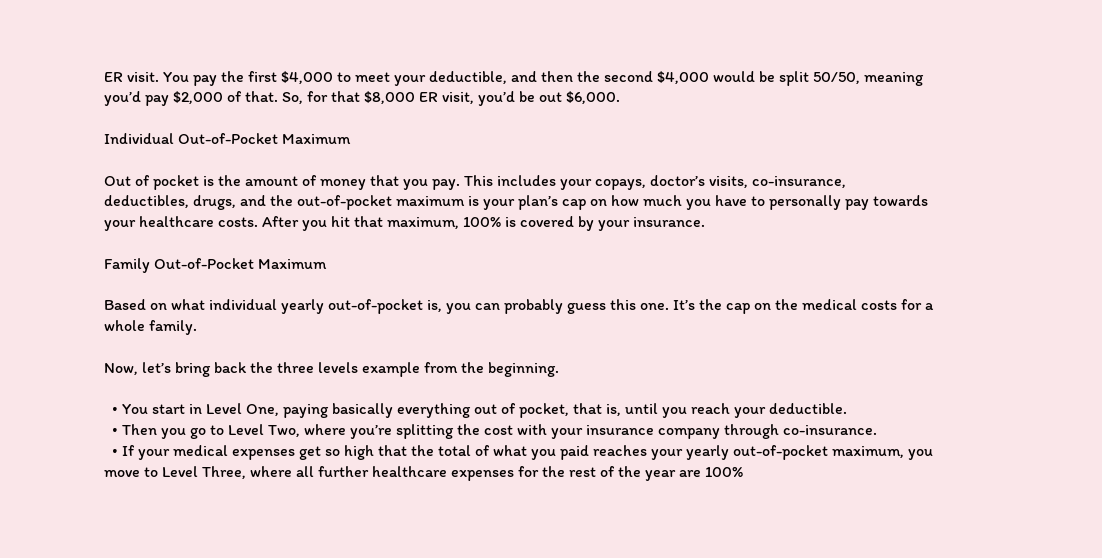ER visit. You pay the first $4,000 to meet your deductible, and then the second $4,000 would be split 50/50, meaning you’d pay $2,000 of that. So, for that $8,000 ER visit, you’d be out $6,000.

Individual Out-of-Pocket Maximum

Out of pocket is the amount of money that you pay. This includes your copays, doctor’s visits, co-insurance, deductibles, drugs, and the out-of-pocket maximum is your plan’s cap on how much you have to personally pay towards your healthcare costs. After you hit that maximum, 100% is covered by your insurance.

Family Out-of-Pocket Maximum

Based on what individual yearly out-of-pocket is, you can probably guess this one. It’s the cap on the medical costs for a whole family.

Now, let’s bring back the three levels example from the beginning.

  • You start in Level One, paying basically everything out of pocket, that is, until you reach your deductible.
  • Then you go to Level Two, where you’re splitting the cost with your insurance company through co-insurance.
  • If your medical expenses get so high that the total of what you paid reaches your yearly out-of-pocket maximum, you move to Level Three, where all further healthcare expenses for the rest of the year are 100%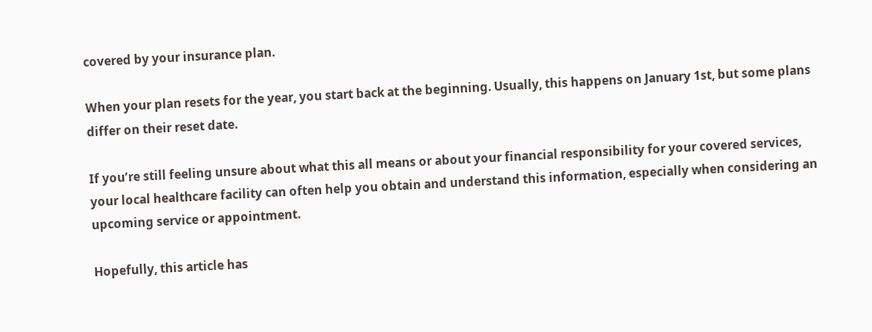covered by your insurance plan.

When your plan resets for the year, you start back at the beginning. Usually, this happens on January 1st, but some plans differ on their reset date.

If you’re still feeling unsure about what this all means or about your financial responsibility for your covered services, your local healthcare facility can often help you obtain and understand this information, especially when considering an upcoming service or appointment.

Hopefully, this article has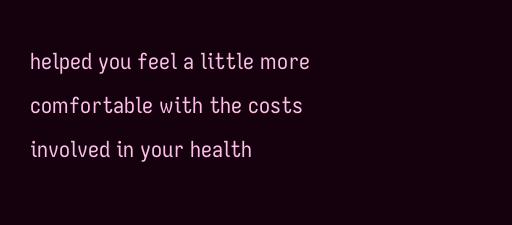helped you feel a little more comfortable with the costs involved in your health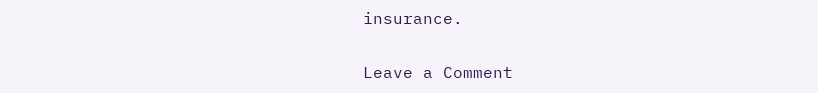insurance.

Leave a Comment